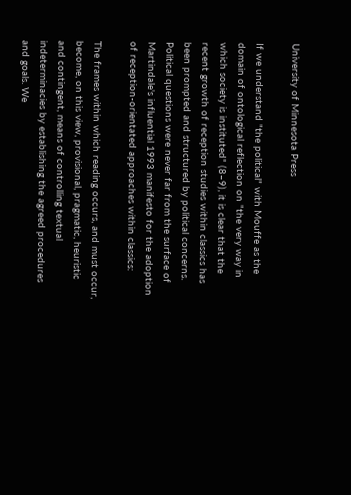University of Minnesota Press

If we understand "the political" with Mouffe as the domain of ontological reflection on "the very way in which society is instituted" (8–9), it is clear that the recent growth of reception studies within classics has been prompted and structured by political concerns. Political questions were never far from the surface of Martindale's influential 1993 manifesto for the adoption of reception-orientated approaches within classics:

The frames within which reading occurs, and must occur, become, on this view, provisional, pragmatic, heuristic and contingent, means of controlling textual indeterminacies by establishing the agreed procedures and goals. We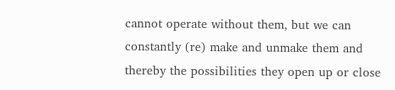cannot operate without them, but we can constantly (re) make and unmake them and thereby the possibilities they open up or close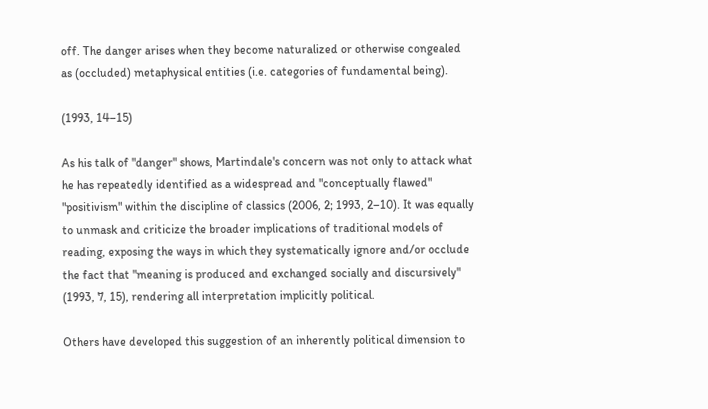off. The danger arises when they become naturalized or otherwise congealed as (occluded) metaphysical entities (i.e. categories of fundamental being).

(1993, 14–15)

As his talk of "danger" shows, Martindale's concern was not only to attack what he has repeatedly identified as a widespread and "conceptually flawed" "positivism" within the discipline of classics (2006, 2; 1993, 2–10). It was equally to unmask and criticize the broader implications of traditional models of reading, exposing the ways in which they systematically ignore and/or occlude the fact that "meaning is produced and exchanged socially and discursively" (1993, 7, 15), rendering all interpretation implicitly political.

Others have developed this suggestion of an inherently political dimension to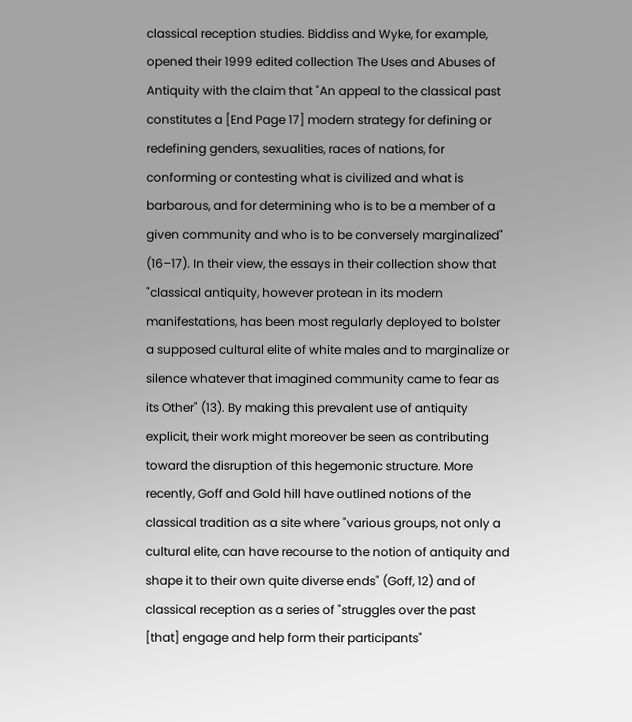classical reception studies. Biddiss and Wyke, for example, opened their 1999 edited collection The Uses and Abuses of Antiquity with the claim that "An appeal to the classical past constitutes a [End Page 17] modern strategy for defining or redefining genders, sexualities, races of nations, for conforming or contesting what is civilized and what is barbarous, and for determining who is to be a member of a given community and who is to be conversely marginalized" (16–17). In their view, the essays in their collection show that "classical antiquity, however protean in its modern manifestations, has been most regularly deployed to bolster a supposed cultural elite of white males and to marginalize or silence whatever that imagined community came to fear as its Other" (13). By making this prevalent use of antiquity explicit, their work might moreover be seen as contributing toward the disruption of this hegemonic structure. More recently, Goff and Gold hill have outlined notions of the classical tradition as a site where "various groups, not only a cultural elite, can have recourse to the notion of antiquity and shape it to their own quite diverse ends" (Goff, 12) and of classical reception as a series of "struggles over the past [that] engage and help form their participants"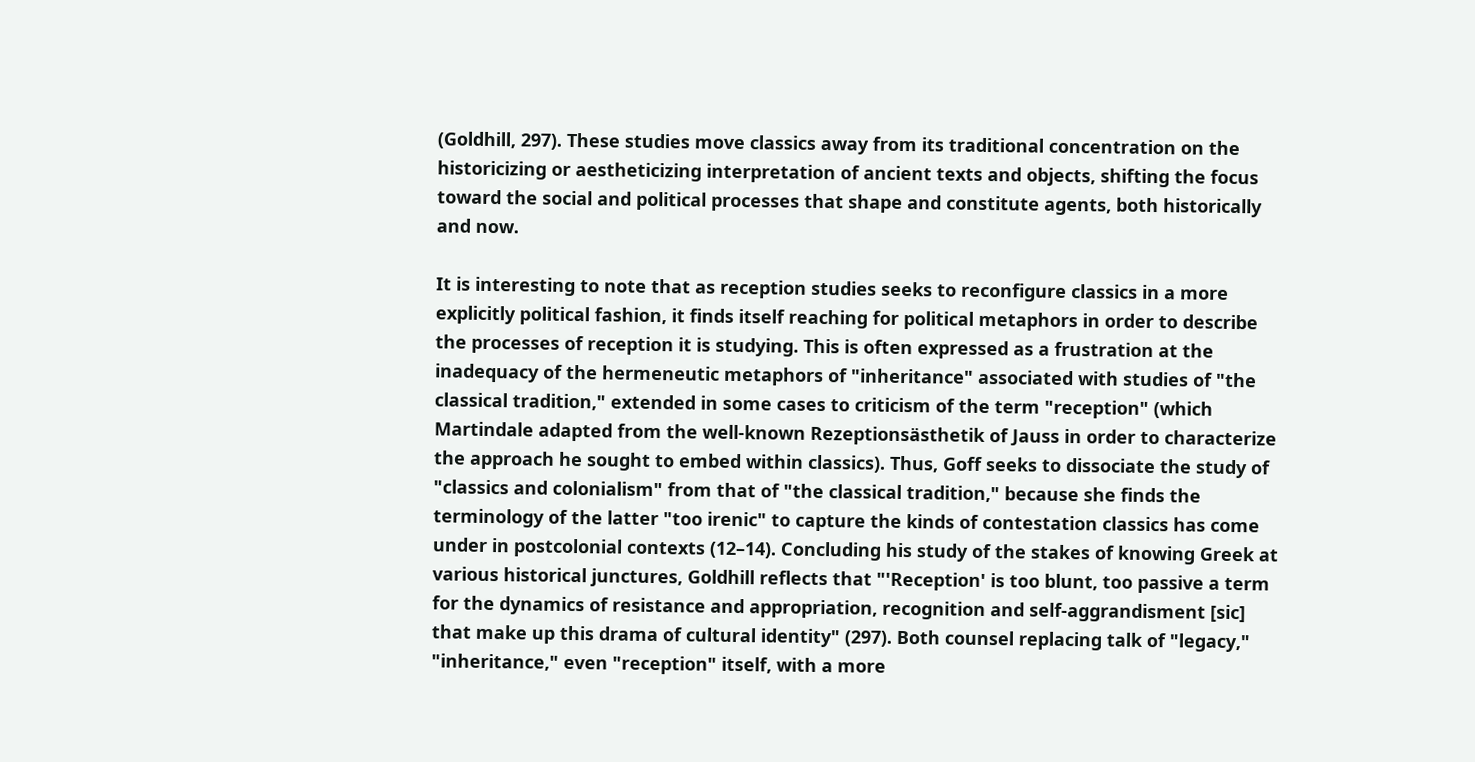(Goldhill, 297). These studies move classics away from its traditional concentration on the historicizing or aestheticizing interpretation of ancient texts and objects, shifting the focus toward the social and political processes that shape and constitute agents, both historically and now.

It is interesting to note that as reception studies seeks to reconfigure classics in a more explicitly political fashion, it finds itself reaching for political metaphors in order to describe the processes of reception it is studying. This is often expressed as a frustration at the inadequacy of the hermeneutic metaphors of "inheritance" associated with studies of "the classical tradition," extended in some cases to criticism of the term "reception" (which Martindale adapted from the well-known Rezeptionsästhetik of Jauss in order to characterize the approach he sought to embed within classics). Thus, Goff seeks to dissociate the study of "classics and colonialism" from that of "the classical tradition," because she finds the terminology of the latter "too irenic" to capture the kinds of contestation classics has come under in postcolonial contexts (12–14). Concluding his study of the stakes of knowing Greek at various historical junctures, Goldhill reflects that "'Reception' is too blunt, too passive a term for the dynamics of resistance and appropriation, recognition and self-aggrandisment [sic] that make up this drama of cultural identity" (297). Both counsel replacing talk of "legacy," "inheritance," even "reception" itself, with a more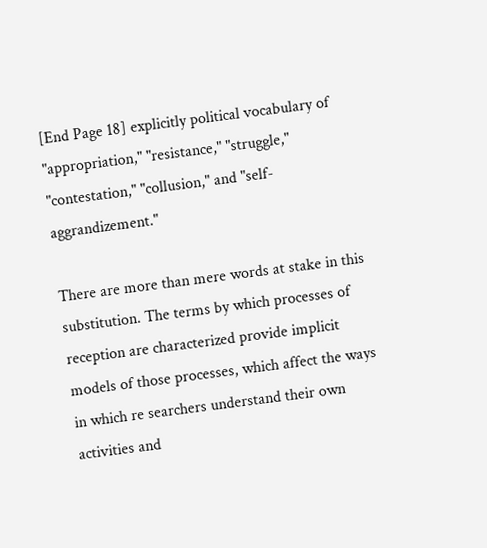[End Page 18] explicitly political vocabulary of "appropriation," "resistance," "struggle," "contestation," "collusion," and "self-aggrandizement."

There are more than mere words at stake in this substitution. The terms by which processes of reception are characterized provide implicit models of those processes, which affect the ways in which re searchers understand their own activities and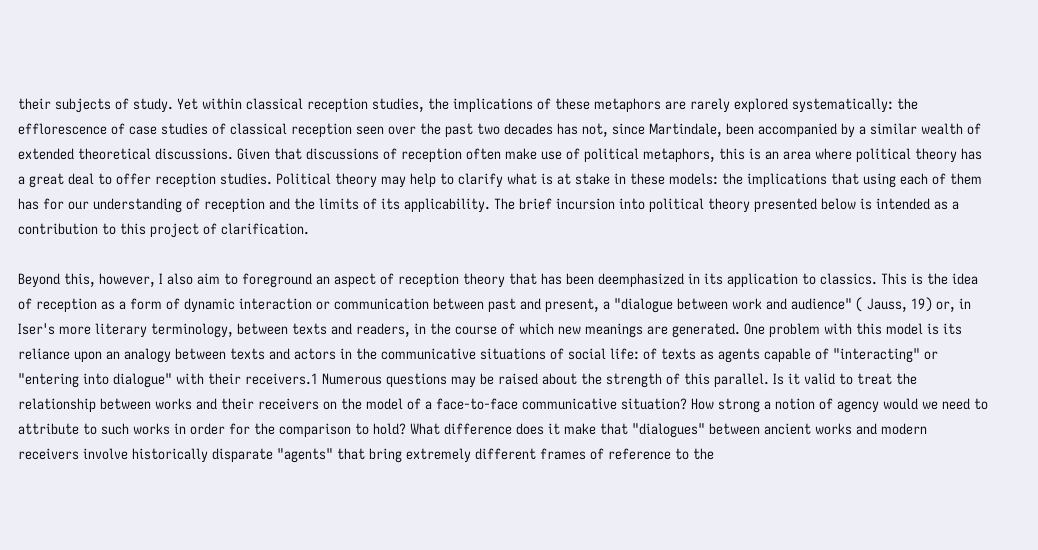their subjects of study. Yet within classical reception studies, the implications of these metaphors are rarely explored systematically: the efflorescence of case studies of classical reception seen over the past two decades has not, since Martindale, been accompanied by a similar wealth of extended theoretical discussions. Given that discussions of reception often make use of political metaphors, this is an area where political theory has a great deal to offer reception studies. Political theory may help to clarify what is at stake in these models: the implications that using each of them has for our understanding of reception and the limits of its applicability. The brief incursion into political theory presented below is intended as a contribution to this project of clarification.

Beyond this, however, I also aim to foreground an aspect of reception theory that has been deemphasized in its application to classics. This is the idea of reception as a form of dynamic interaction or communication between past and present, a "dialogue between work and audience" ( Jauss, 19) or, in Iser's more literary terminology, between texts and readers, in the course of which new meanings are generated. One problem with this model is its reliance upon an analogy between texts and actors in the communicative situations of social life: of texts as agents capable of "interacting" or "entering into dialogue" with their receivers.1 Numerous questions may be raised about the strength of this parallel. Is it valid to treat the relationship between works and their receivers on the model of a face-to-face communicative situation? How strong a notion of agency would we need to attribute to such works in order for the comparison to hold? What difference does it make that "dialogues" between ancient works and modern receivers involve historically disparate "agents" that bring extremely different frames of reference to the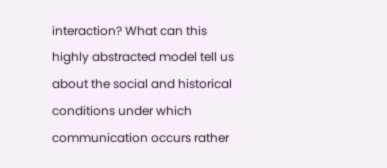interaction? What can this highly abstracted model tell us about the social and historical conditions under which communication occurs rather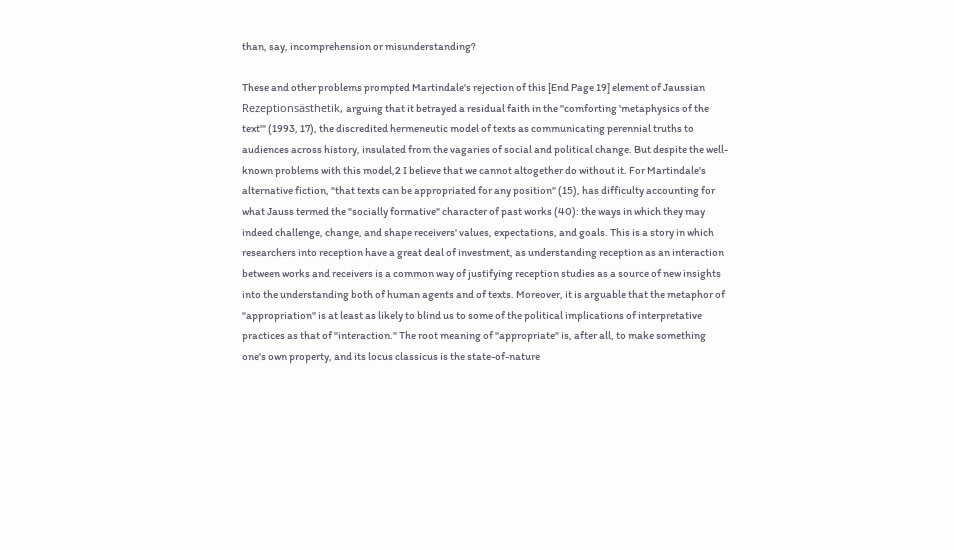than, say, incomprehension or misunderstanding?

These and other problems prompted Martindale's rejection of this [End Page 19] element of Jaussian Rezeptionsästhetik, arguing that it betrayed a residual faith in the "comforting 'metaphysics of the text'" (1993, 17), the discredited hermeneutic model of texts as communicating perennial truths to audiences across history, insulated from the vagaries of social and political change. But despite the well-known problems with this model,2 I believe that we cannot altogether do without it. For Martindale's alternative fiction, "that texts can be appropriated for any position" (15), has difficulty accounting for what Jauss termed the "socially formative" character of past works (40): the ways in which they may indeed challenge, change, and shape receivers' values, expectations, and goals. This is a story in which researchers into reception have a great deal of investment, as understanding reception as an interaction between works and receivers is a common way of justifying reception studies as a source of new insights into the understanding both of human agents and of texts. Moreover, it is arguable that the metaphor of "appropriation" is at least as likely to blind us to some of the political implications of interpretative practices as that of "interaction." The root meaning of "appropriate" is, after all, to make something one's own property, and its locus classicus is the state-of-nature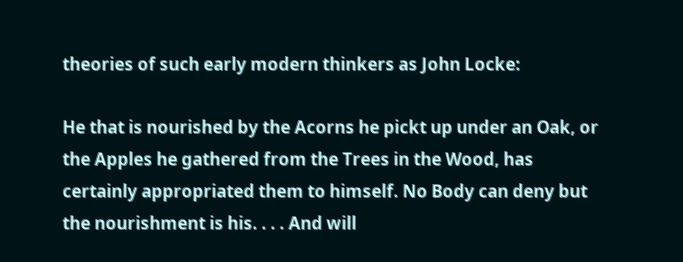theories of such early modern thinkers as John Locke:

He that is nourished by the Acorns he pickt up under an Oak, or the Apples he gathered from the Trees in the Wood, has certainly appropriated them to himself. No Body can deny but the nourishment is his. . . . And will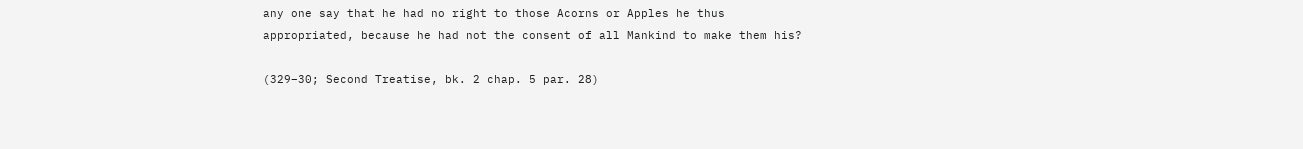any one say that he had no right to those Acorns or Apples he thus appropriated, because he had not the consent of all Mankind to make them his?

(329–30; Second Treatise, bk. 2 chap. 5 par. 28)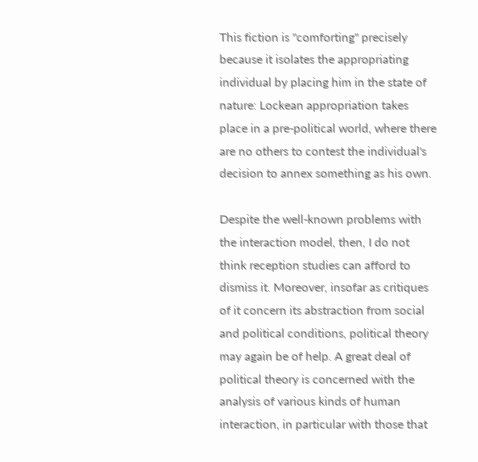This fiction is "comforting" precisely because it isolates the appropriating individual by placing him in the state of nature: Lockean appropriation takes place in a pre-political world, where there are no others to contest the individual's decision to annex something as his own.

Despite the well-known problems with the interaction model, then, I do not think reception studies can afford to dismiss it. Moreover, insofar as critiques of it concern its abstraction from social and political conditions, political theory may again be of help. A great deal of political theory is concerned with the analysis of various kinds of human interaction, in particular with those that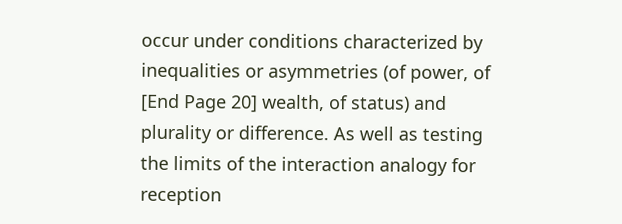occur under conditions characterized by inequalities or asymmetries (of power, of [End Page 20] wealth, of status) and plurality or difference. As well as testing the limits of the interaction analogy for reception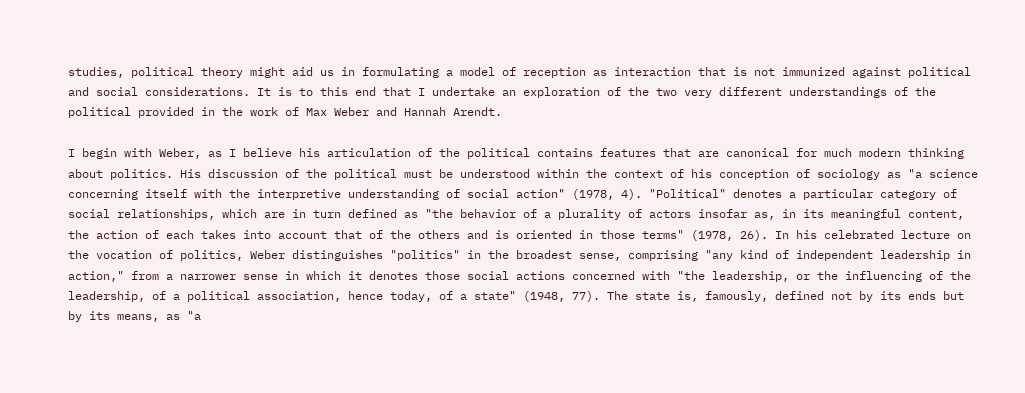studies, political theory might aid us in formulating a model of reception as interaction that is not immunized against political and social considerations. It is to this end that I undertake an exploration of the two very different understandings of the political provided in the work of Max Weber and Hannah Arendt.

I begin with Weber, as I believe his articulation of the political contains features that are canonical for much modern thinking about politics. His discussion of the political must be understood within the context of his conception of sociology as "a science concerning itself with the interpretive understanding of social action" (1978, 4). "Political" denotes a particular category of social relationships, which are in turn defined as "the behavior of a plurality of actors insofar as, in its meaningful content, the action of each takes into account that of the others and is oriented in those terms" (1978, 26). In his celebrated lecture on the vocation of politics, Weber distinguishes "politics" in the broadest sense, comprising "any kind of independent leadership in action," from a narrower sense in which it denotes those social actions concerned with "the leadership, or the influencing of the leadership, of a political association, hence today, of a state" (1948, 77). The state is, famously, defined not by its ends but by its means, as "a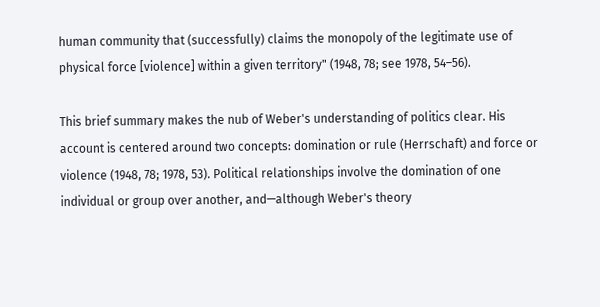human community that (successfully) claims the monopoly of the legitimate use of physical force [violence] within a given territory" (1948, 78; see 1978, 54–56).

This brief summary makes the nub of Weber's understanding of politics clear. His account is centered around two concepts: domination or rule (Herrschaft) and force or violence (1948, 78; 1978, 53). Political relationships involve the domination of one individual or group over another, and—although Weber's theory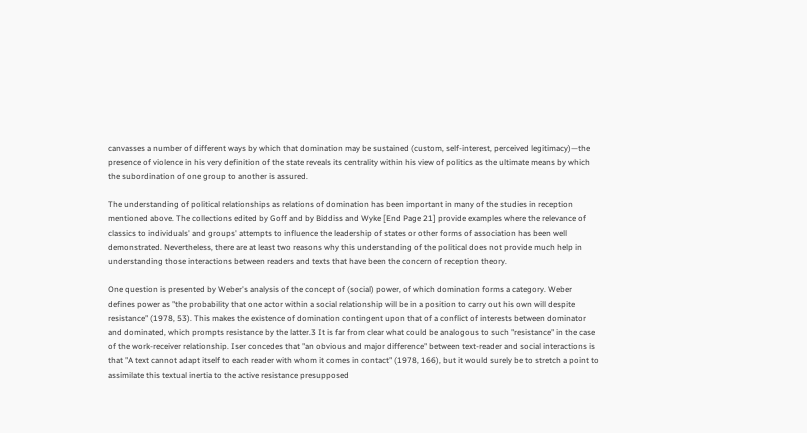canvasses a number of different ways by which that domination may be sustained (custom, self-interest, perceived legitimacy)—the presence of violence in his very definition of the state reveals its centrality within his view of politics as the ultimate means by which the subordination of one group to another is assured.

The understanding of political relationships as relations of domination has been important in many of the studies in reception mentioned above. The collections edited by Goff and by Biddiss and Wyke [End Page 21] provide examples where the relevance of classics to individuals' and groups' attempts to influence the leadership of states or other forms of association has been well demonstrated. Nevertheless, there are at least two reasons why this understanding of the political does not provide much help in understanding those interactions between readers and texts that have been the concern of reception theory.

One question is presented by Weber's analysis of the concept of (social) power, of which domination forms a category. Weber defines power as "the probability that one actor within a social relationship will be in a position to carry out his own will despite resistance" (1978, 53). This makes the existence of domination contingent upon that of a conflict of interests between dominator and dominated, which prompts resistance by the latter.3 It is far from clear what could be analogous to such "resistance" in the case of the work-receiver relationship. Iser concedes that "an obvious and major difference" between text-reader and social interactions is that "A text cannot adapt itself to each reader with whom it comes in contact" (1978, 166), but it would surely be to stretch a point to assimilate this textual inertia to the active resistance presupposed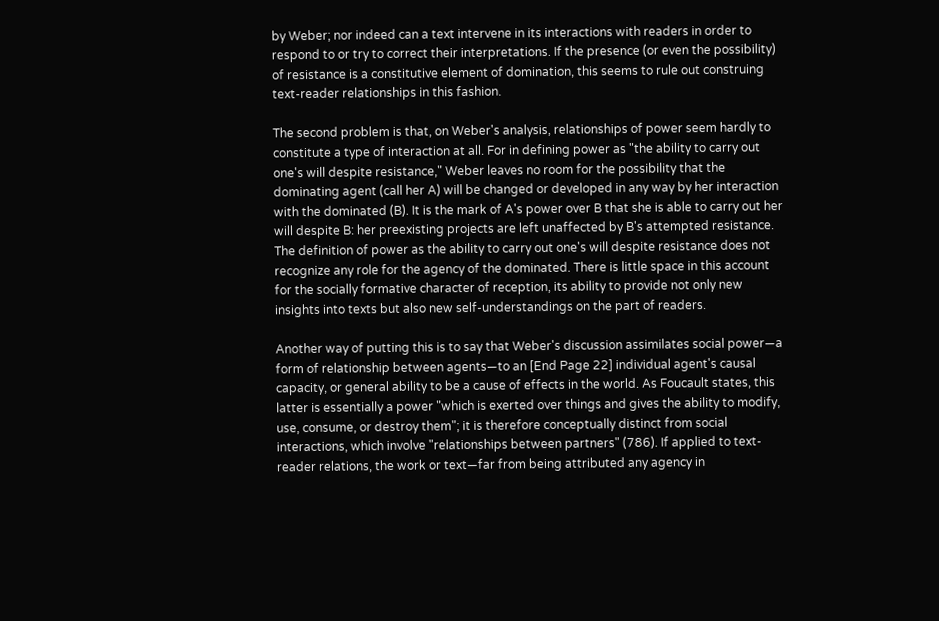by Weber; nor indeed can a text intervene in its interactions with readers in order to respond to or try to correct their interpretations. If the presence (or even the possibility) of resistance is a constitutive element of domination, this seems to rule out construing text-reader relationships in this fashion.

The second problem is that, on Weber's analysis, relationships of power seem hardly to constitute a type of interaction at all. For in defining power as "the ability to carry out one's will despite resistance," Weber leaves no room for the possibility that the dominating agent (call her A) will be changed or developed in any way by her interaction with the dominated (B). It is the mark of A's power over B that she is able to carry out her will despite B: her preexisting projects are left unaffected by B's attempted resistance. The definition of power as the ability to carry out one's will despite resistance does not recognize any role for the agency of the dominated. There is little space in this account for the socially formative character of reception, its ability to provide not only new insights into texts but also new self-understandings on the part of readers.

Another way of putting this is to say that Weber's discussion assimilates social power—a form of relationship between agents—to an [End Page 22] individual agent's causal capacity, or general ability to be a cause of effects in the world. As Foucault states, this latter is essentially a power "which is exerted over things and gives the ability to modify, use, consume, or destroy them"; it is therefore conceptually distinct from social interactions, which involve "relationships between partners" (786). If applied to text-reader relations, the work or text—far from being attributed any agency in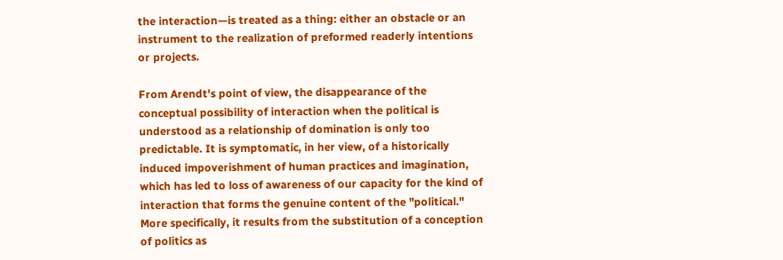the interaction—is treated as a thing: either an obstacle or an instrument to the realization of preformed readerly intentions or projects.

From Arendt's point of view, the disappearance of the conceptual possibility of interaction when the political is understood as a relationship of domination is only too predictable. It is symptomatic, in her view, of a historically induced impoverishment of human practices and imagination, which has led to loss of awareness of our capacity for the kind of interaction that forms the genuine content of the "political." More specifically, it results from the substitution of a conception of politics as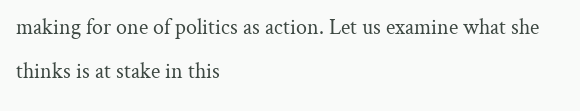making for one of politics as action. Let us examine what she thinks is at stake in this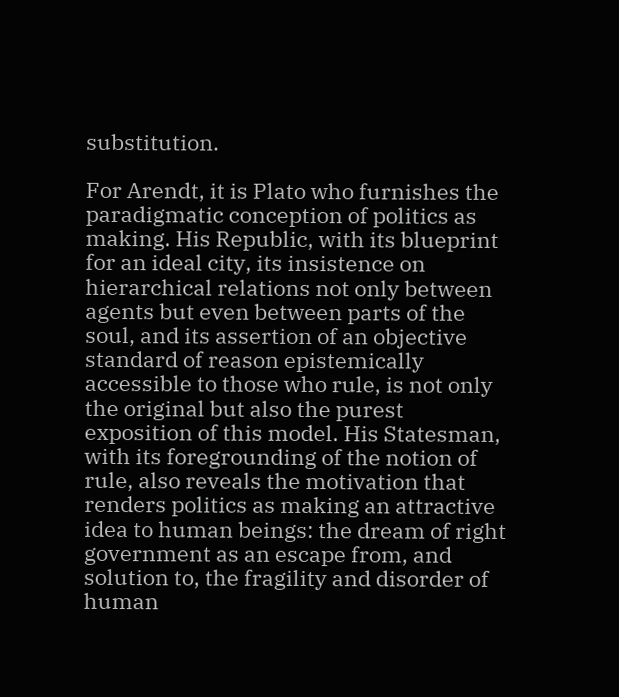substitution.

For Arendt, it is Plato who furnishes the paradigmatic conception of politics as making. His Republic, with its blueprint for an ideal city, its insistence on hierarchical relations not only between agents but even between parts of the soul, and its assertion of an objective standard of reason epistemically accessible to those who rule, is not only the original but also the purest exposition of this model. His Statesman, with its foregrounding of the notion of rule, also reveals the motivation that renders politics as making an attractive idea to human beings: the dream of right government as an escape from, and solution to, the fragility and disorder of human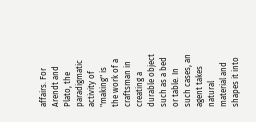affairs. For Arendt and Plato, the paradigmatic activity of "making" is the work of a craftsman in creating a durable object such as a bed or table. In such cases, an agent takes natural material and shapes it into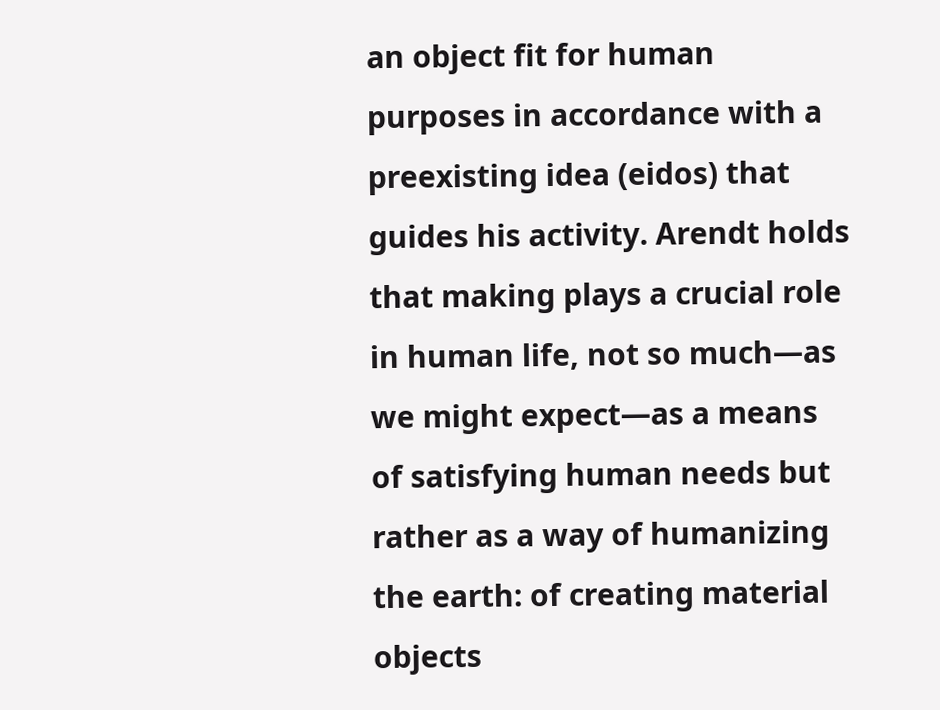an object fit for human purposes in accordance with a preexisting idea (eidos) that guides his activity. Arendt holds that making plays a crucial role in human life, not so much—as we might expect—as a means of satisfying human needs but rather as a way of humanizing the earth: of creating material objects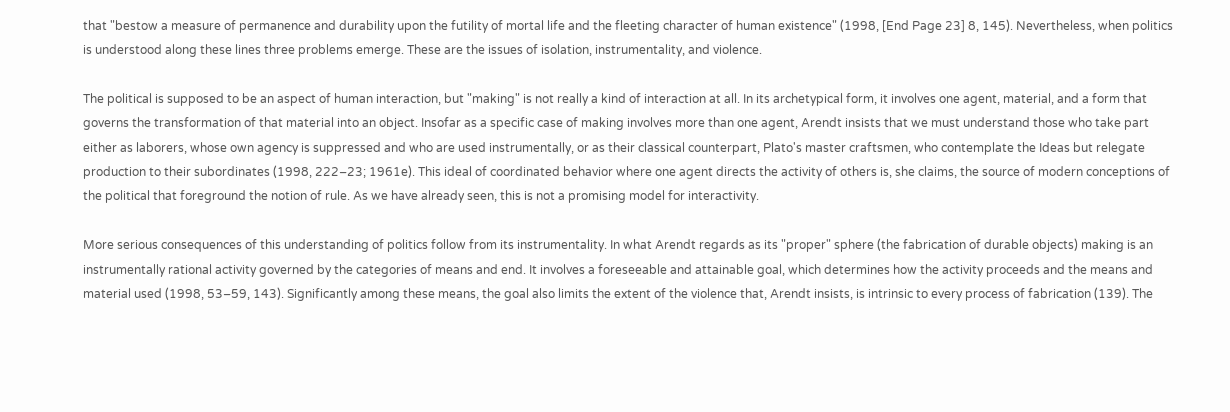that "bestow a measure of permanence and durability upon the futility of mortal life and the fleeting character of human existence" (1998, [End Page 23] 8, 145). Nevertheless, when politics is understood along these lines three problems emerge. These are the issues of isolation, instrumentality, and violence.

The political is supposed to be an aspect of human interaction, but "making" is not really a kind of interaction at all. In its archetypical form, it involves one agent, material, and a form that governs the transformation of that material into an object. Insofar as a specific case of making involves more than one agent, Arendt insists that we must understand those who take part either as laborers, whose own agency is suppressed and who are used instrumentally, or as their classical counterpart, Plato's master craftsmen, who contemplate the Ideas but relegate production to their subordinates (1998, 222–23; 1961e). This ideal of coordinated behavior where one agent directs the activity of others is, she claims, the source of modern conceptions of the political that foreground the notion of rule. As we have already seen, this is not a promising model for interactivity.

More serious consequences of this understanding of politics follow from its instrumentality. In what Arendt regards as its "proper" sphere (the fabrication of durable objects) making is an instrumentally rational activity governed by the categories of means and end. It involves a foreseeable and attainable goal, which determines how the activity proceeds and the means and material used (1998, 53–59, 143). Significantly among these means, the goal also limits the extent of the violence that, Arendt insists, is intrinsic to every process of fabrication (139). The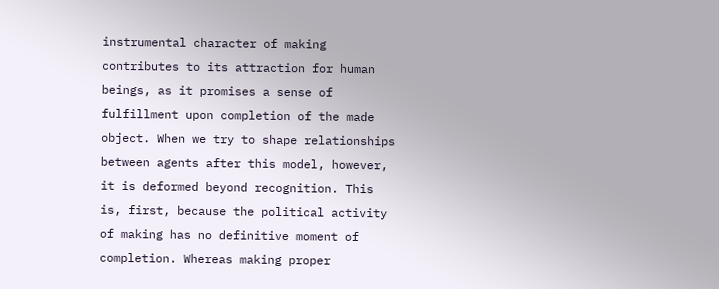instrumental character of making contributes to its attraction for human beings, as it promises a sense of fulfillment upon completion of the made object. When we try to shape relationships between agents after this model, however, it is deformed beyond recognition. This is, first, because the political activity of making has no definitive moment of completion. Whereas making proper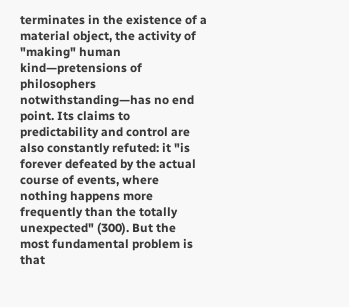terminates in the existence of a material object, the activity of "making" human kind—pretensions of philosophers notwithstanding—has no end point. Its claims to predictability and control are also constantly refuted: it "is forever defeated by the actual course of events, where nothing happens more frequently than the totally unexpected" (300). But the most fundamental problem is that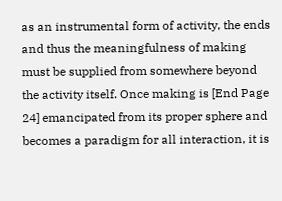as an instrumental form of activity, the ends and thus the meaningfulness of making must be supplied from somewhere beyond the activity itself. Once making is [End Page 24] emancipated from its proper sphere and becomes a paradigm for all interaction, it is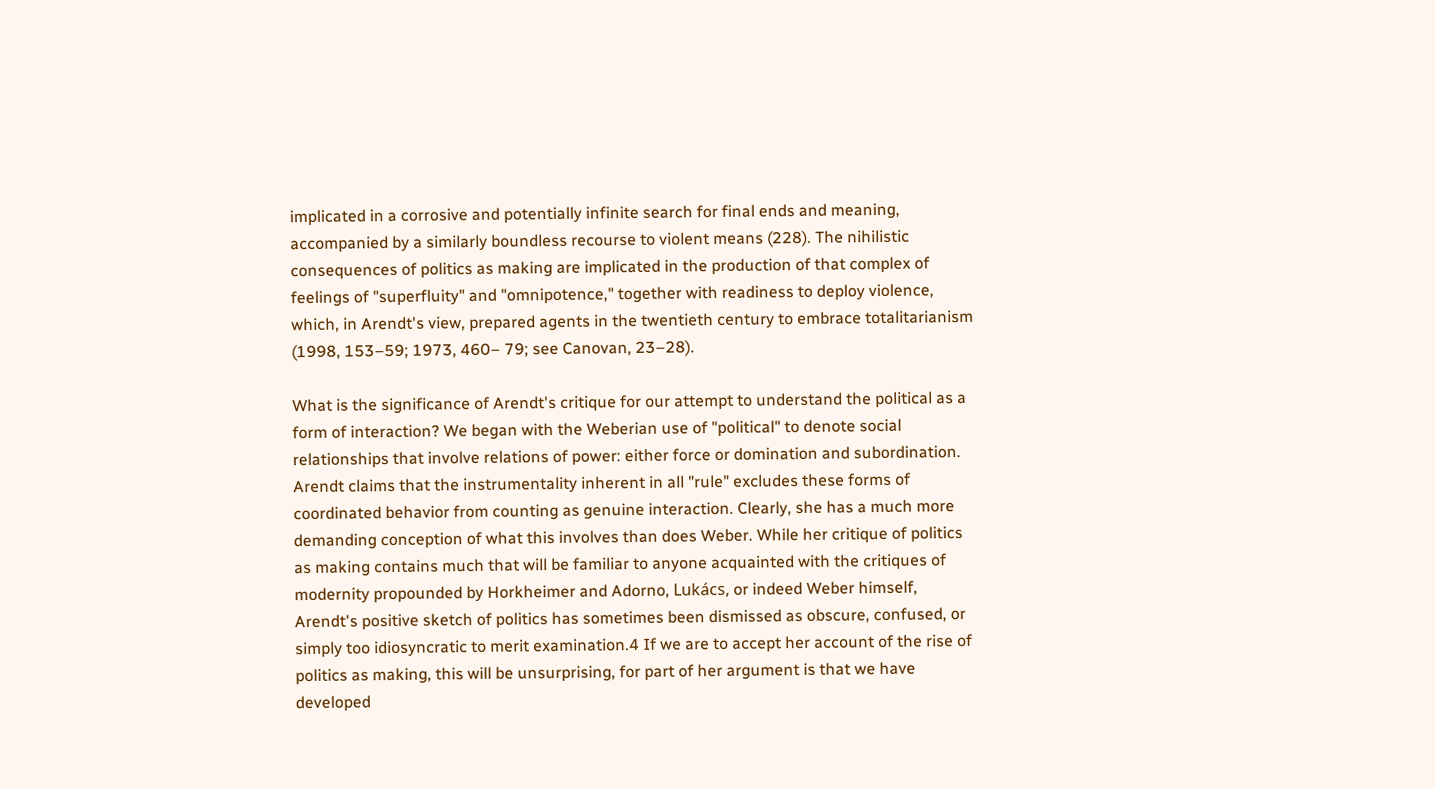implicated in a corrosive and potentially infinite search for final ends and meaning, accompanied by a similarly boundless recourse to violent means (228). The nihilistic consequences of politics as making are implicated in the production of that complex of feelings of "superfluity" and "omnipotence," together with readiness to deploy violence, which, in Arendt's view, prepared agents in the twentieth century to embrace totalitarianism (1998, 153–59; 1973, 460– 79; see Canovan, 23–28).

What is the significance of Arendt's critique for our attempt to understand the political as a form of interaction? We began with the Weberian use of "political" to denote social relationships that involve relations of power: either force or domination and subordination. Arendt claims that the instrumentality inherent in all "rule" excludes these forms of coordinated behavior from counting as genuine interaction. Clearly, she has a much more demanding conception of what this involves than does Weber. While her critique of politics as making contains much that will be familiar to anyone acquainted with the critiques of modernity propounded by Horkheimer and Adorno, Lukács, or indeed Weber himself, Arendt's positive sketch of politics has sometimes been dismissed as obscure, confused, or simply too idiosyncratic to merit examination.4 If we are to accept her account of the rise of politics as making, this will be unsurprising, for part of her argument is that we have developed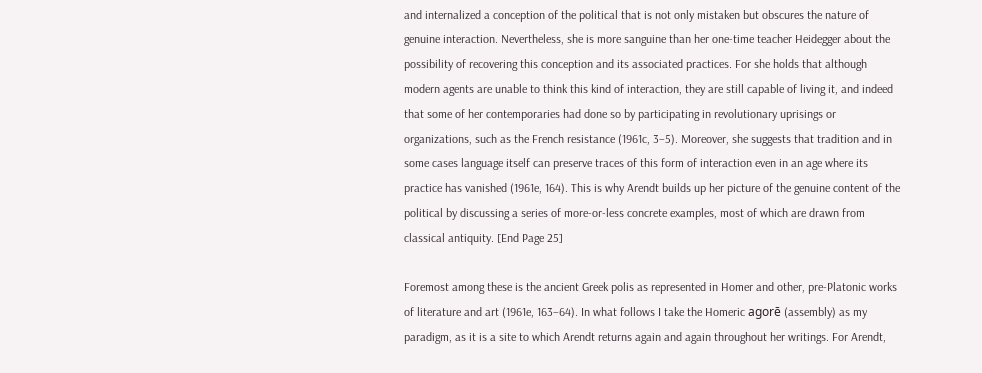and internalized a conception of the political that is not only mistaken but obscures the nature of genuine interaction. Nevertheless, she is more sanguine than her one-time teacher Heidegger about the possibility of recovering this conception and its associated practices. For she holds that although modern agents are unable to think this kind of interaction, they are still capable of living it, and indeed that some of her contemporaries had done so by participating in revolutionary uprisings or organizations, such as the French resistance (1961c, 3–5). Moreover, she suggests that tradition and in some cases language itself can preserve traces of this form of interaction even in an age where its practice has vanished (1961e, 164). This is why Arendt builds up her picture of the genuine content of the political by discussing a series of more-or-less concrete examples, most of which are drawn from classical antiquity. [End Page 25]

Foremost among these is the ancient Greek polis as represented in Homer and other, pre-Platonic works of literature and art (1961e, 163–64). In what follows I take the Homeric agorē (assembly) as my paradigm, as it is a site to which Arendt returns again and again throughout her writings. For Arendt,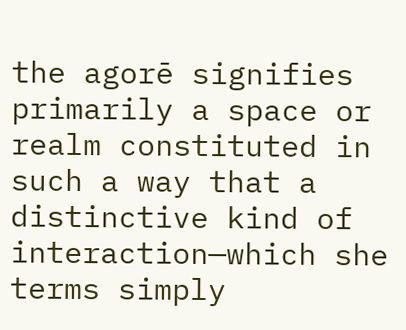the agorē signifies primarily a space or realm constituted in such a way that a distinctive kind of interaction—which she terms simply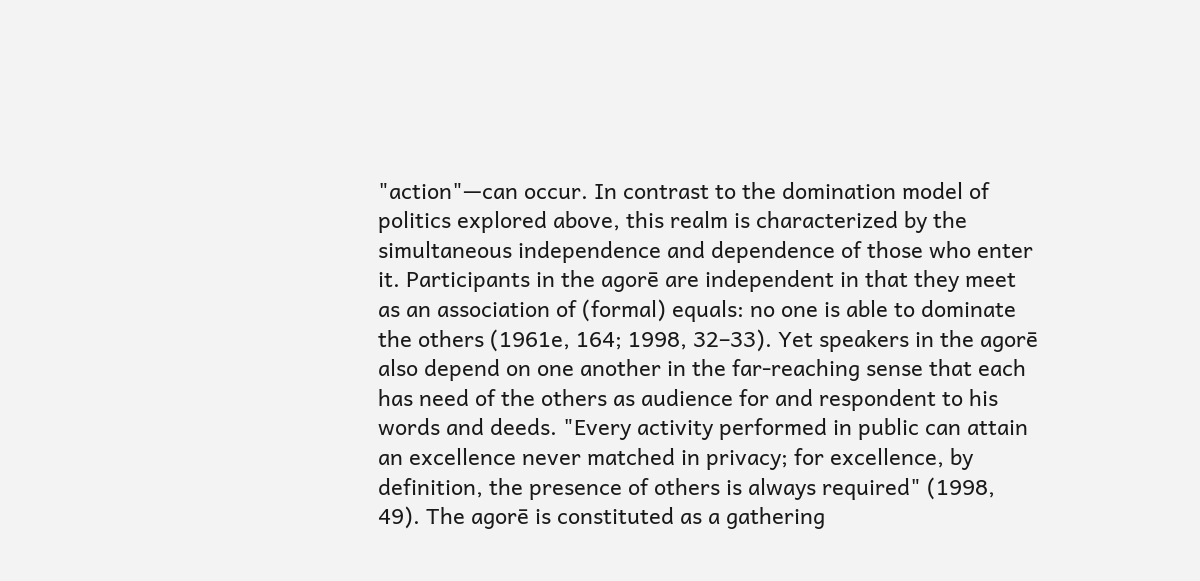"action"—can occur. In contrast to the domination model of politics explored above, this realm is characterized by the simultaneous independence and dependence of those who enter it. Participants in the agorē are independent in that they meet as an association of (formal) equals: no one is able to dominate the others (1961e, 164; 1998, 32–33). Yet speakers in the agorē also depend on one another in the far-reaching sense that each has need of the others as audience for and respondent to his words and deeds. "Every activity performed in public can attain an excellence never matched in privacy; for excellence, by definition, the presence of others is always required" (1998, 49). The agorē is constituted as a gathering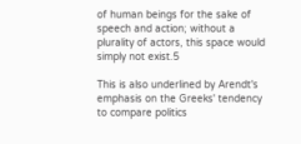of human beings for the sake of speech and action; without a plurality of actors, this space would simply not exist.5

This is also underlined by Arendt's emphasis on the Greeks' tendency to compare politics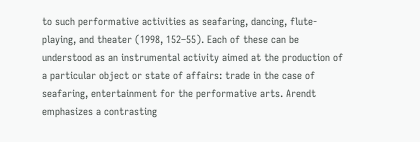to such performative activities as seafaring, dancing, flute-playing, and theater (1998, 152–55). Each of these can be understood as an instrumental activity aimed at the production of a particular object or state of affairs: trade in the case of seafaring, entertainment for the performative arts. Arendt emphasizes a contrasting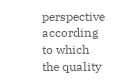perspective according to which the quality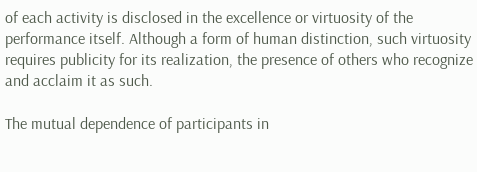of each activity is disclosed in the excellence or virtuosity of the performance itself. Although a form of human distinction, such virtuosity requires publicity for its realization, the presence of others who recognize and acclaim it as such.

The mutual dependence of participants in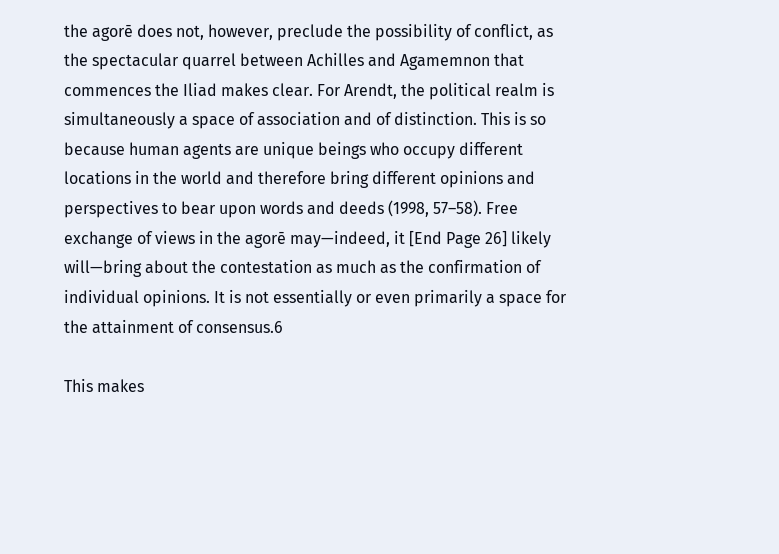the agorē does not, however, preclude the possibility of conflict, as the spectacular quarrel between Achilles and Agamemnon that commences the Iliad makes clear. For Arendt, the political realm is simultaneously a space of association and of distinction. This is so because human agents are unique beings who occupy different locations in the world and therefore bring different opinions and perspectives to bear upon words and deeds (1998, 57–58). Free exchange of views in the agorē may—indeed, it [End Page 26] likely will—bring about the contestation as much as the confirmation of individual opinions. It is not essentially or even primarily a space for the attainment of consensus.6

This makes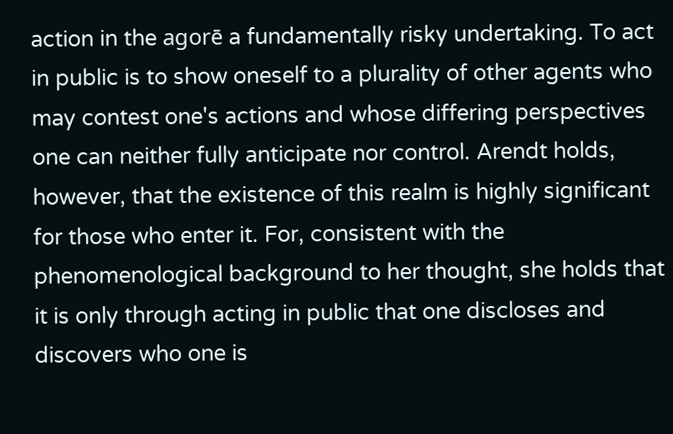action in the agorē a fundamentally risky undertaking. To act in public is to show oneself to a plurality of other agents who may contest one's actions and whose differing perspectives one can neither fully anticipate nor control. Arendt holds, however, that the existence of this realm is highly significant for those who enter it. For, consistent with the phenomenological background to her thought, she holds that it is only through acting in public that one discloses and discovers who one is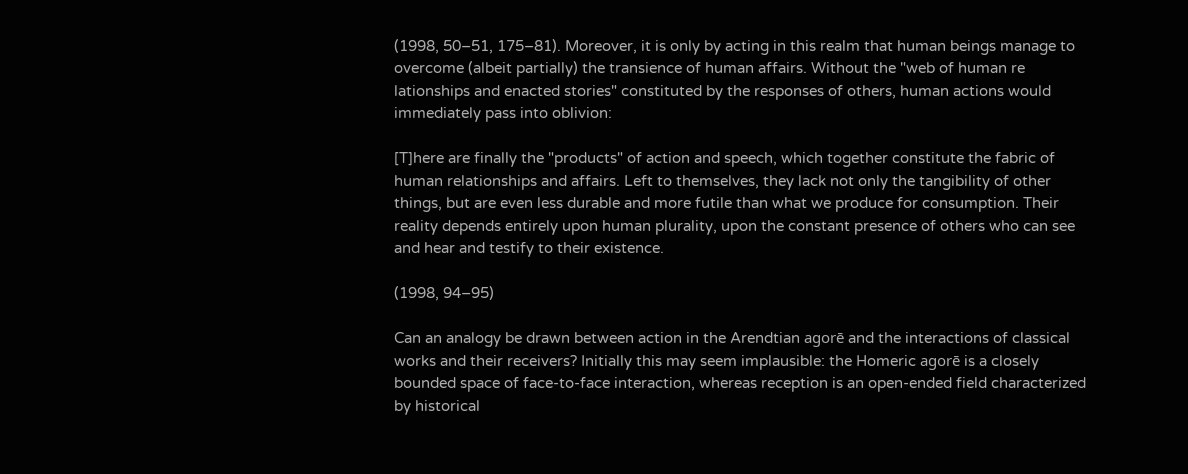(1998, 50–51, 175–81). Moreover, it is only by acting in this realm that human beings manage to overcome (albeit partially) the transience of human affairs. Without the "web of human re lationships and enacted stories" constituted by the responses of others, human actions would immediately pass into oblivion:

[T]here are finally the "products" of action and speech, which together constitute the fabric of human relationships and affairs. Left to themselves, they lack not only the tangibility of other things, but are even less durable and more futile than what we produce for consumption. Their reality depends entirely upon human plurality, upon the constant presence of others who can see and hear and testify to their existence.

(1998, 94–95)

Can an analogy be drawn between action in the Arendtian agorē and the interactions of classical works and their receivers? Initially this may seem implausible: the Homeric agorē is a closely bounded space of face-to-face interaction, whereas reception is an open-ended field characterized by historical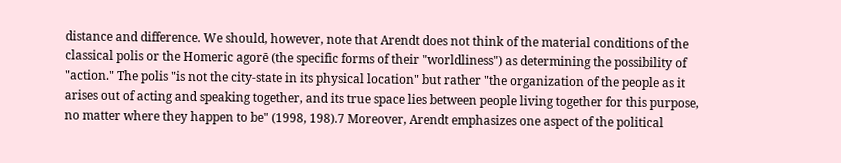distance and difference. We should, however, note that Arendt does not think of the material conditions of the classical polis or the Homeric agorē (the specific forms of their "worldliness") as determining the possibility of "action." The polis "is not the city-state in its physical location" but rather "the organization of the people as it arises out of acting and speaking together, and its true space lies between people living together for this purpose, no matter where they happen to be" (1998, 198).7 Moreover, Arendt emphasizes one aspect of the political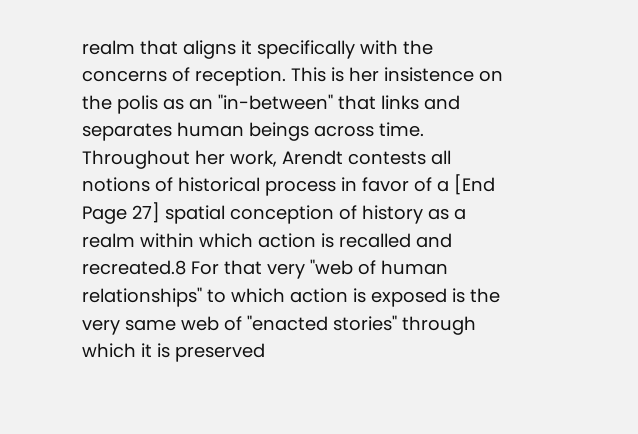realm that aligns it specifically with the concerns of reception. This is her insistence on the polis as an "in-between" that links and separates human beings across time. Throughout her work, Arendt contests all notions of historical process in favor of a [End Page 27] spatial conception of history as a realm within which action is recalled and recreated.8 For that very "web of human relationships" to which action is exposed is the very same web of "enacted stories" through which it is preserved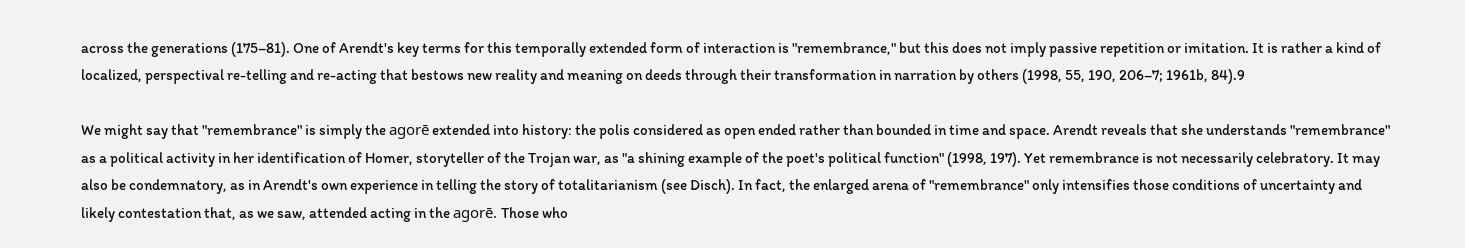across the generations (175–81). One of Arendt's key terms for this temporally extended form of interaction is "remembrance," but this does not imply passive repetition or imitation. It is rather a kind of localized, perspectival re-telling and re-acting that bestows new reality and meaning on deeds through their transformation in narration by others (1998, 55, 190, 206–7; 1961b, 84).9

We might say that "remembrance" is simply the agorē extended into history: the polis considered as open ended rather than bounded in time and space. Arendt reveals that she understands "remembrance" as a political activity in her identification of Homer, storyteller of the Trojan war, as "a shining example of the poet's political function" (1998, 197). Yet remembrance is not necessarily celebratory. It may also be condemnatory, as in Arendt's own experience in telling the story of totalitarianism (see Disch). In fact, the enlarged arena of "remembrance" only intensifies those conditions of uncertainty and likely contestation that, as we saw, attended acting in the agorē. Those who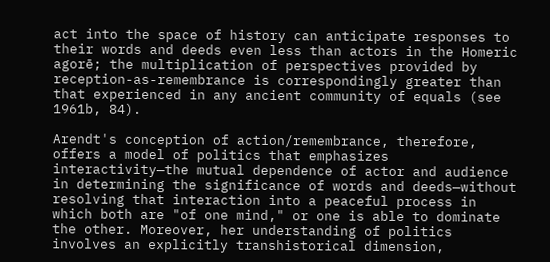act into the space of history can anticipate responses to their words and deeds even less than actors in the Homeric agorē; the multiplication of perspectives provided by reception-as-remembrance is correspondingly greater than that experienced in any ancient community of equals (see 1961b, 84).

Arendt's conception of action/remembrance, therefore, offers a model of politics that emphasizes interactivity—the mutual dependence of actor and audience in determining the significance of words and deeds—without resolving that interaction into a peaceful process in which both are "of one mind," or one is able to dominate the other. Moreover, her understanding of politics involves an explicitly transhistorical dimension,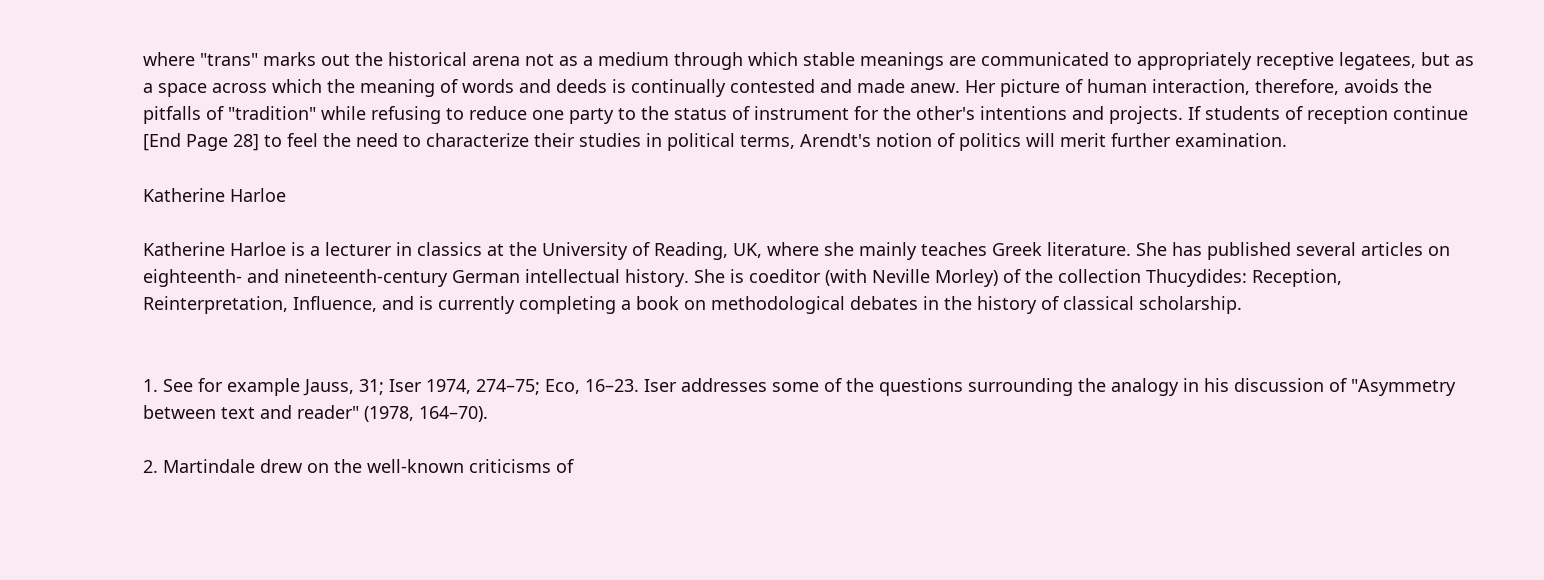where "trans" marks out the historical arena not as a medium through which stable meanings are communicated to appropriately receptive legatees, but as a space across which the meaning of words and deeds is continually contested and made anew. Her picture of human interaction, therefore, avoids the pitfalls of "tradition" while refusing to reduce one party to the status of instrument for the other's intentions and projects. If students of reception continue [End Page 28] to feel the need to characterize their studies in political terms, Arendt's notion of politics will merit further examination.

Katherine Harloe

Katherine Harloe is a lecturer in classics at the University of Reading, UK, where she mainly teaches Greek literature. She has published several articles on eighteenth- and nineteenth-century German intellectual history. She is coeditor (with Neville Morley) of the collection Thucydides: Reception, Reinterpretation, Influence, and is currently completing a book on methodological debates in the history of classical scholarship.


1. See for example Jauss, 31; Iser 1974, 274–75; Eco, 16–23. Iser addresses some of the questions surrounding the analogy in his discussion of "Asymmetry between text and reader" (1978, 164–70).

2. Martindale drew on the well-known criticisms of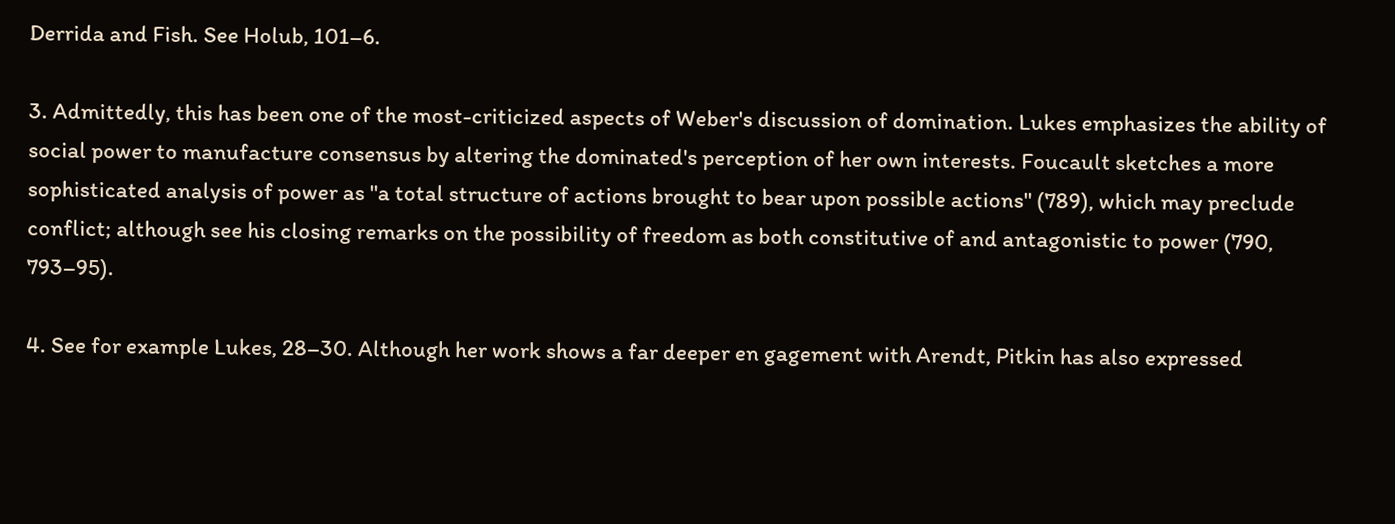Derrida and Fish. See Holub, 101–6.

3. Admittedly, this has been one of the most-criticized aspects of Weber's discussion of domination. Lukes emphasizes the ability of social power to manufacture consensus by altering the dominated's perception of her own interests. Foucault sketches a more sophisticated analysis of power as "a total structure of actions brought to bear upon possible actions" (789), which may preclude conflict; although see his closing remarks on the possibility of freedom as both constitutive of and antagonistic to power (790, 793–95).

4. See for example Lukes, 28–30. Although her work shows a far deeper en gagement with Arendt, Pitkin has also expressed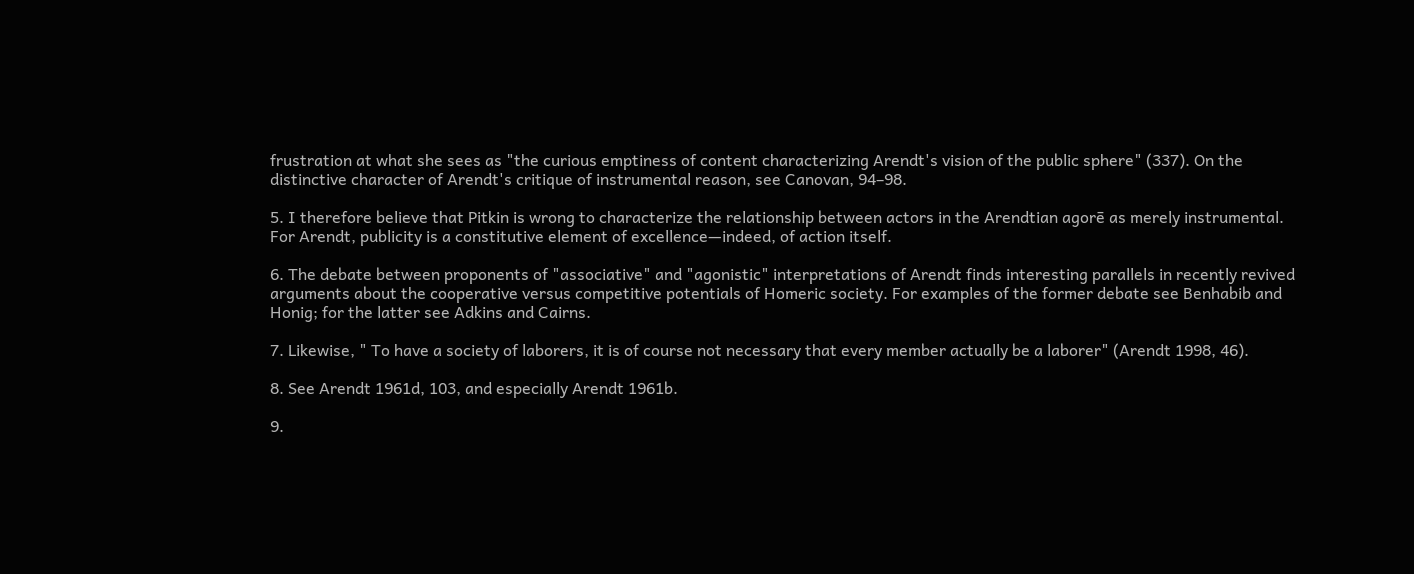frustration at what she sees as "the curious emptiness of content characterizing Arendt's vision of the public sphere" (337). On the distinctive character of Arendt's critique of instrumental reason, see Canovan, 94–98.

5. I therefore believe that Pitkin is wrong to characterize the relationship between actors in the Arendtian agorē as merely instrumental. For Arendt, publicity is a constitutive element of excellence—indeed, of action itself.

6. The debate between proponents of "associative" and "agonistic" interpretations of Arendt finds interesting parallels in recently revived arguments about the cooperative versus competitive potentials of Homeric society. For examples of the former debate see Benhabib and Honig; for the latter see Adkins and Cairns.

7. Likewise, " To have a society of laborers, it is of course not necessary that every member actually be a laborer" (Arendt 1998, 46).

8. See Arendt 1961d, 103, and especially Arendt 1961b.

9.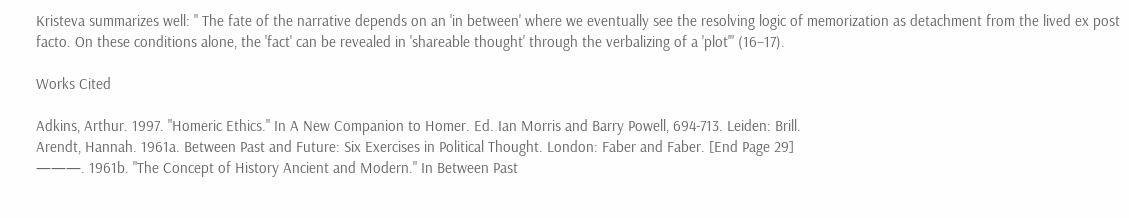Kristeva summarizes well: " The fate of the narrative depends on an 'in between' where we eventually see the resolving logic of memorization as detachment from the lived ex post facto. On these conditions alone, the 'fact' can be revealed in 'shareable thought' through the verbalizing of a 'plot'" (16–17).

Works Cited

Adkins, Arthur. 1997. "Homeric Ethics." In A New Companion to Homer. Ed. Ian Morris and Barry Powell, 694-713. Leiden: Brill.
Arendt, Hannah. 1961a. Between Past and Future: Six Exercises in Political Thought. London: Faber and Faber. [End Page 29]
———. 1961b. "The Concept of History Ancient and Modern." In Between Past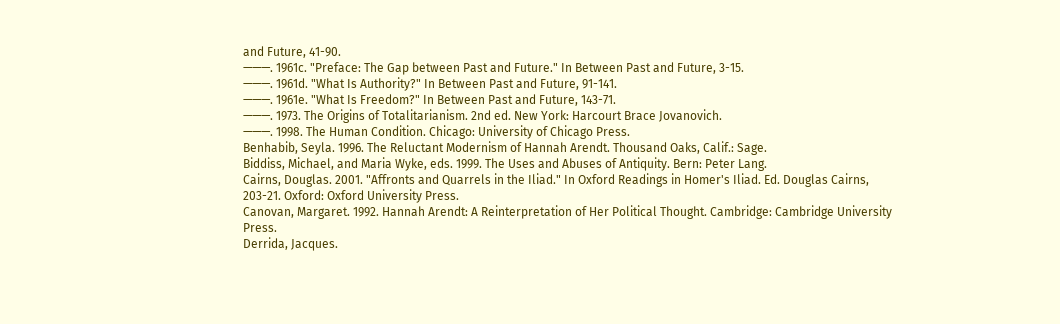and Future, 41-90.
———. 1961c. "Preface: The Gap between Past and Future." In Between Past and Future, 3-15.
———. 1961d. "What Is Authority?" In Between Past and Future, 91-141.
———. 1961e. "What Is Freedom?" In Between Past and Future, 143-71.
———. 1973. The Origins of Totalitarianism. 2nd ed. New York: Harcourt Brace Jovanovich.
———. 1998. The Human Condition. Chicago: University of Chicago Press.
Benhabib, Seyla. 1996. The Reluctant Modernism of Hannah Arendt. Thousand Oaks, Calif.: Sage.
Biddiss, Michael, and Maria Wyke, eds. 1999. The Uses and Abuses of Antiquity. Bern: Peter Lang.
Cairns, Douglas. 2001. "Affronts and Quarrels in the Iliad." In Oxford Readings in Homer's Iliad. Ed. Douglas Cairns, 203-21. Oxford: Oxford University Press.
Canovan, Margaret. 1992. Hannah Arendt: A Reinterpretation of Her Political Thought. Cambridge: Cambridge University Press.
Derrida, Jacques.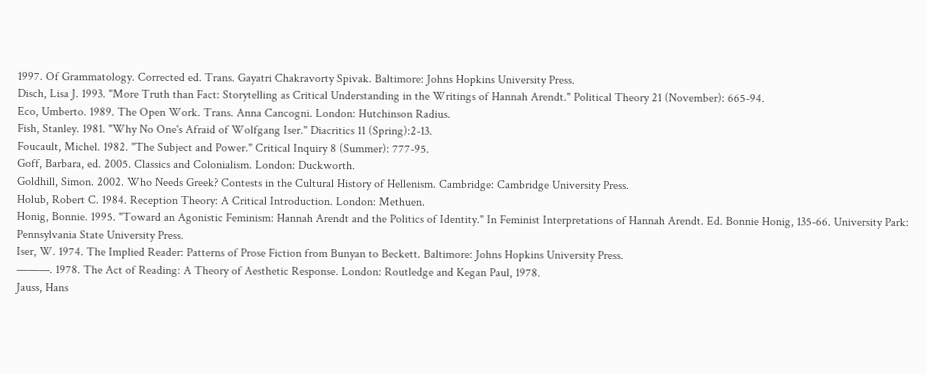1997. Of Grammatology. Corrected ed. Trans. Gayatri Chakravorty Spivak. Baltimore: Johns Hopkins University Press.
Disch, Lisa J. 1993. "More Truth than Fact: Storytelling as Critical Understanding in the Writings of Hannah Arendt." Political Theory 21 (November): 665-94.
Eco, Umberto. 1989. The Open Work. Trans. Anna Cancogni. London: Hutchinson Radius.
Fish, Stanley. 1981. "Why No One's Afraid of Wolfgang Iser." Diacritics 11 (Spring):2-13.
Foucault, Michel. 1982. "The Subject and Power." Critical Inquiry 8 (Summer): 777-95.
Goff, Barbara, ed. 2005. Classics and Colonialism. London: Duckworth.
Goldhill, Simon. 2002. Who Needs Greek? Contests in the Cultural History of Hellenism. Cambridge: Cambridge University Press.
Holub, Robert C. 1984. Reception Theory: A Critical Introduction. London: Methuen.
Honig, Bonnie. 1995. "Toward an Agonistic Feminism: Hannah Arendt and the Politics of Identity." In Feminist Interpretations of Hannah Arendt. Ed. Bonnie Honig, 135-66. University Park: Pennsylvania State University Press.
Iser, W. 1974. The Implied Reader: Patterns of Prose Fiction from Bunyan to Beckett. Baltimore: Johns Hopkins University Press.
———. 1978. The Act of Reading: A Theory of Aesthetic Response. London: Routledge and Kegan Paul, 1978.
Jauss, Hans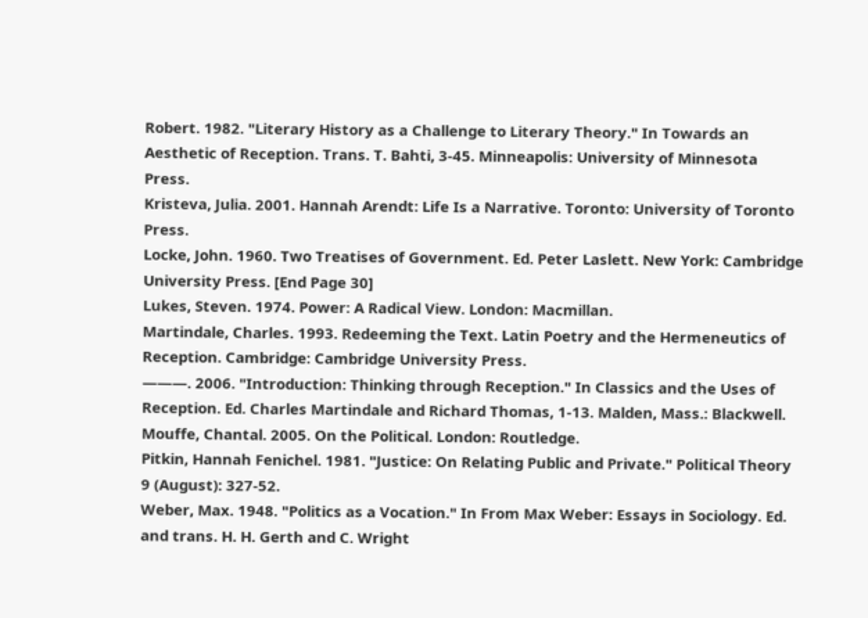Robert. 1982. "Literary History as a Challenge to Literary Theory." In Towards an Aesthetic of Reception. Trans. T. Bahti, 3-45. Minneapolis: University of Minnesota Press.
Kristeva, Julia. 2001. Hannah Arendt: Life Is a Narrative. Toronto: University of Toronto Press.
Locke, John. 1960. Two Treatises of Government. Ed. Peter Laslett. New York: Cambridge University Press. [End Page 30]
Lukes, Steven. 1974. Power: A Radical View. London: Macmillan.
Martindale, Charles. 1993. Redeeming the Text. Latin Poetry and the Hermeneutics of Reception. Cambridge: Cambridge University Press.
———. 2006. "Introduction: Thinking through Reception." In Classics and the Uses of Reception. Ed. Charles Martindale and Richard Thomas, 1-13. Malden, Mass.: Blackwell.
Mouffe, Chantal. 2005. On the Political. London: Routledge.
Pitkin, Hannah Fenichel. 1981. "Justice: On Relating Public and Private." Political Theory 9 (August): 327-52.
Weber, Max. 1948. "Politics as a Vocation." In From Max Weber: Essays in Sociology. Ed. and trans. H. H. Gerth and C. Wright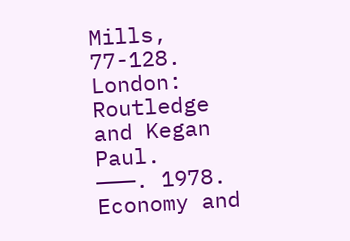Mills, 77-128. London: Routledge and Kegan Paul.
———. 1978. Economy and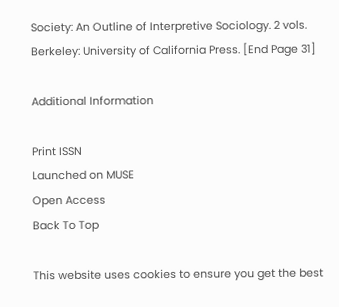Society: An Outline of Interpretive Sociology. 2 vols. Berkeley: University of California Press. [End Page 31]

Additional Information

Print ISSN
Launched on MUSE
Open Access
Back To Top

This website uses cookies to ensure you get the best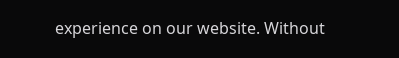experience on our website. Without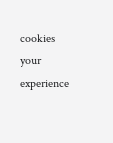cookies your experience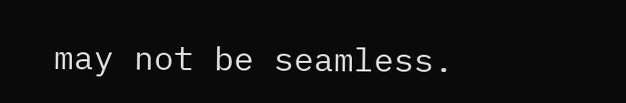may not be seamless.